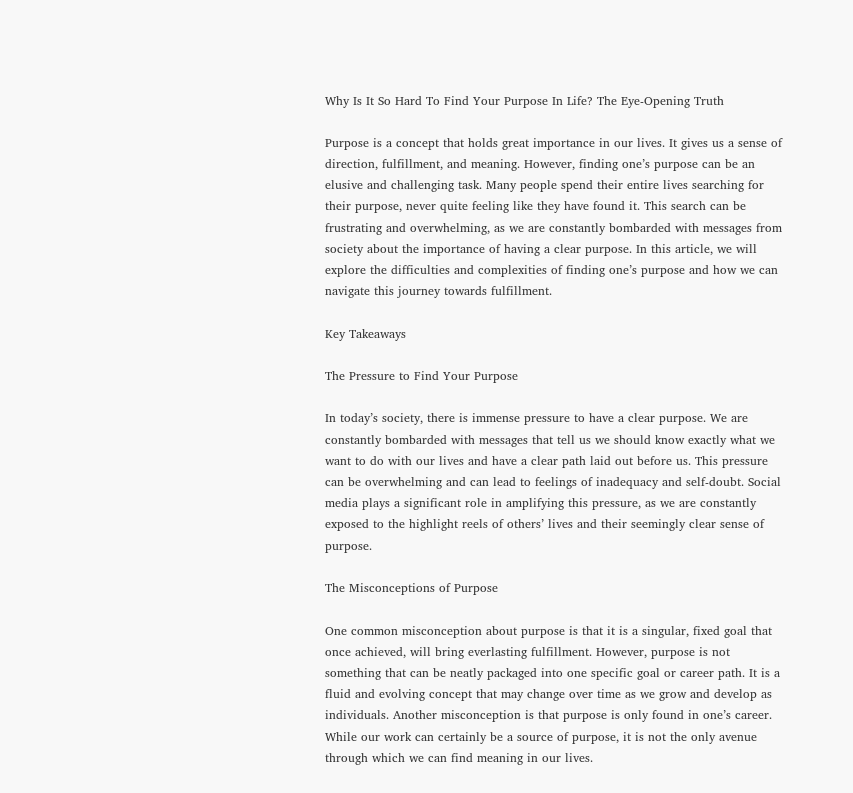Why Is It So Hard To Find Your Purpose In Life? The Eye-Opening Truth

Purpose is a concept that holds great importance in our lives. It gives us a sense of direction, fulfillment, and meaning. However, finding one’s purpose can be an elusive and challenging task. Many people spend their entire lives searching for their purpose, never quite feeling like they have found it. This search can be frustrating and overwhelming, as we are constantly bombarded with messages from society about the importance of having a clear purpose. In this article, we will explore the difficulties and complexities of finding one’s purpose and how we can navigate this journey towards fulfillment.

Key Takeaways

The Pressure to Find Your Purpose

In today’s society, there is immense pressure to have a clear purpose. We are constantly bombarded with messages that tell us we should know exactly what we want to do with our lives and have a clear path laid out before us. This pressure can be overwhelming and can lead to feelings of inadequacy and self-doubt. Social media plays a significant role in amplifying this pressure, as we are constantly exposed to the highlight reels of others’ lives and their seemingly clear sense of purpose.

The Misconceptions of Purpose

One common misconception about purpose is that it is a singular, fixed goal that once achieved, will bring everlasting fulfillment. However, purpose is not something that can be neatly packaged into one specific goal or career path. It is a fluid and evolving concept that may change over time as we grow and develop as individuals. Another misconception is that purpose is only found in one’s career. While our work can certainly be a source of purpose, it is not the only avenue through which we can find meaning in our lives.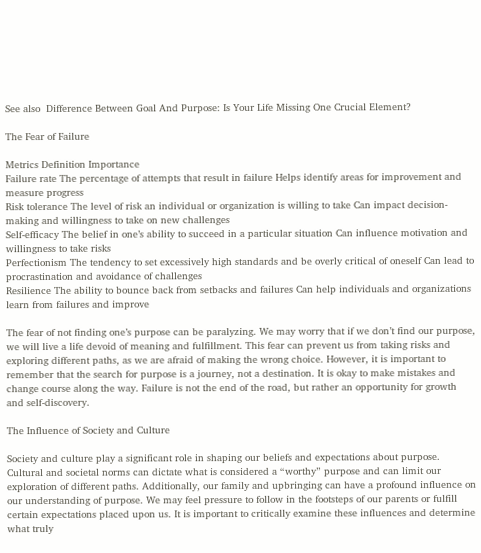See also  Difference Between Goal And Purpose: Is Your Life Missing One Crucial Element?

The Fear of Failure

Metrics Definition Importance
Failure rate The percentage of attempts that result in failure Helps identify areas for improvement and measure progress
Risk tolerance The level of risk an individual or organization is willing to take Can impact decision-making and willingness to take on new challenges
Self-efficacy The belief in one’s ability to succeed in a particular situation Can influence motivation and willingness to take risks
Perfectionism The tendency to set excessively high standards and be overly critical of oneself Can lead to procrastination and avoidance of challenges
Resilience The ability to bounce back from setbacks and failures Can help individuals and organizations learn from failures and improve

The fear of not finding one’s purpose can be paralyzing. We may worry that if we don’t find our purpose, we will live a life devoid of meaning and fulfillment. This fear can prevent us from taking risks and exploring different paths, as we are afraid of making the wrong choice. However, it is important to remember that the search for purpose is a journey, not a destination. It is okay to make mistakes and change course along the way. Failure is not the end of the road, but rather an opportunity for growth and self-discovery.

The Influence of Society and Culture

Society and culture play a significant role in shaping our beliefs and expectations about purpose. Cultural and societal norms can dictate what is considered a “worthy” purpose and can limit our exploration of different paths. Additionally, our family and upbringing can have a profound influence on our understanding of purpose. We may feel pressure to follow in the footsteps of our parents or fulfill certain expectations placed upon us. It is important to critically examine these influences and determine what truly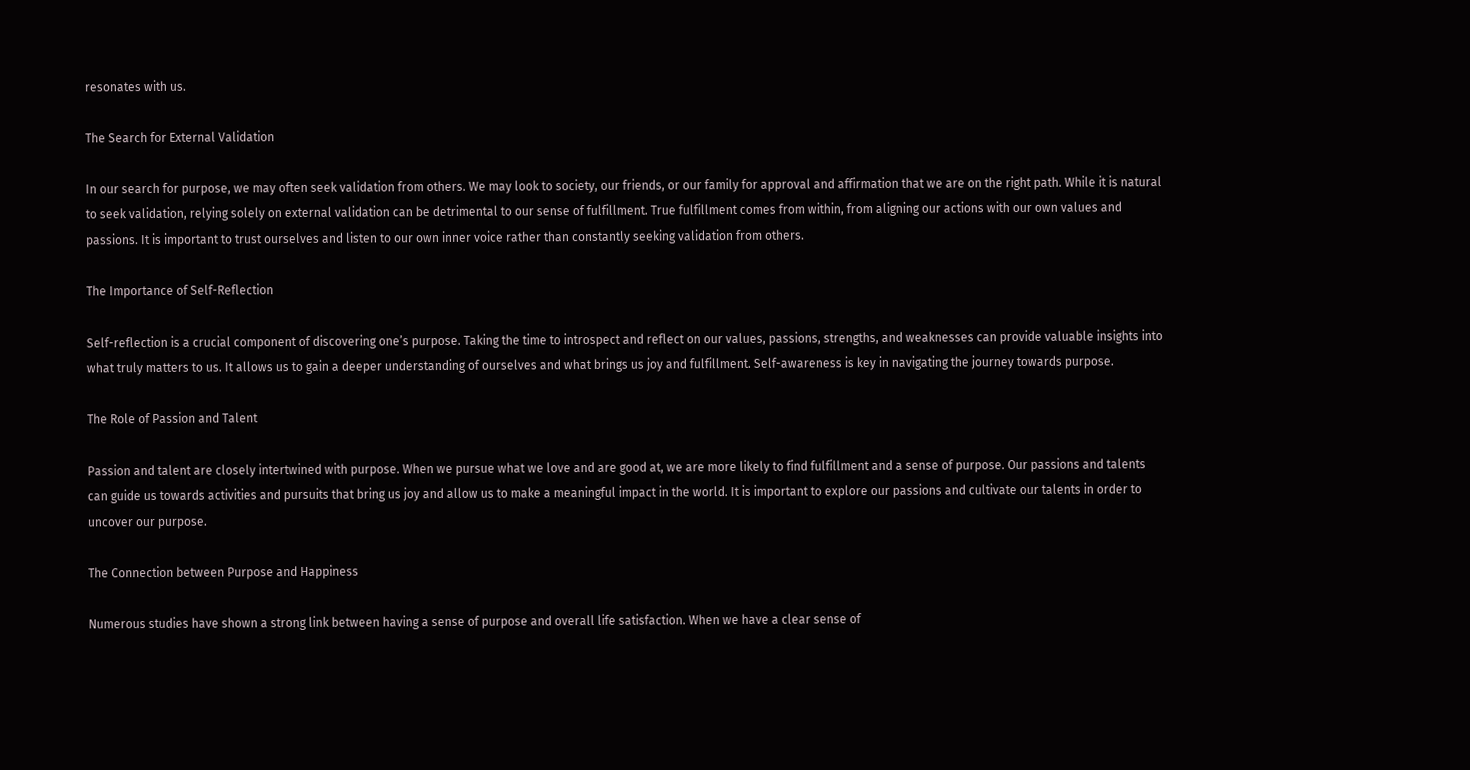resonates with us.

The Search for External Validation

In our search for purpose, we may often seek validation from others. We may look to society, our friends, or our family for approval and affirmation that we are on the right path. While it is natural to seek validation, relying solely on external validation can be detrimental to our sense of fulfillment. True fulfillment comes from within, from aligning our actions with our own values and passions. It is important to trust ourselves and listen to our own inner voice rather than constantly seeking validation from others.

The Importance of Self-Reflection

Self-reflection is a crucial component of discovering one’s purpose. Taking the time to introspect and reflect on our values, passions, strengths, and weaknesses can provide valuable insights into what truly matters to us. It allows us to gain a deeper understanding of ourselves and what brings us joy and fulfillment. Self-awareness is key in navigating the journey towards purpose.

The Role of Passion and Talent

Passion and talent are closely intertwined with purpose. When we pursue what we love and are good at, we are more likely to find fulfillment and a sense of purpose. Our passions and talents can guide us towards activities and pursuits that bring us joy and allow us to make a meaningful impact in the world. It is important to explore our passions and cultivate our talents in order to uncover our purpose.

The Connection between Purpose and Happiness

Numerous studies have shown a strong link between having a sense of purpose and overall life satisfaction. When we have a clear sense of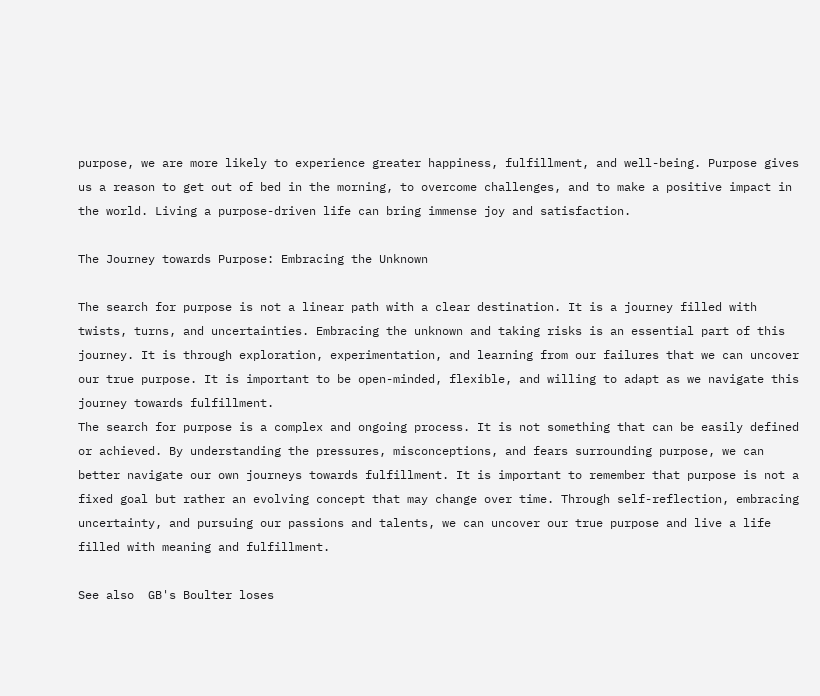purpose, we are more likely to experience greater happiness, fulfillment, and well-being. Purpose gives us a reason to get out of bed in the morning, to overcome challenges, and to make a positive impact in the world. Living a purpose-driven life can bring immense joy and satisfaction.

The Journey towards Purpose: Embracing the Unknown

The search for purpose is not a linear path with a clear destination. It is a journey filled with twists, turns, and uncertainties. Embracing the unknown and taking risks is an essential part of this journey. It is through exploration, experimentation, and learning from our failures that we can uncover our true purpose. It is important to be open-minded, flexible, and willing to adapt as we navigate this journey towards fulfillment.
The search for purpose is a complex and ongoing process. It is not something that can be easily defined or achieved. By understanding the pressures, misconceptions, and fears surrounding purpose, we can better navigate our own journeys towards fulfillment. It is important to remember that purpose is not a fixed goal but rather an evolving concept that may change over time. Through self-reflection, embracing uncertainty, and pursuing our passions and talents, we can uncover our true purpose and live a life filled with meaning and fulfillment.

See also  GB's Boulter loses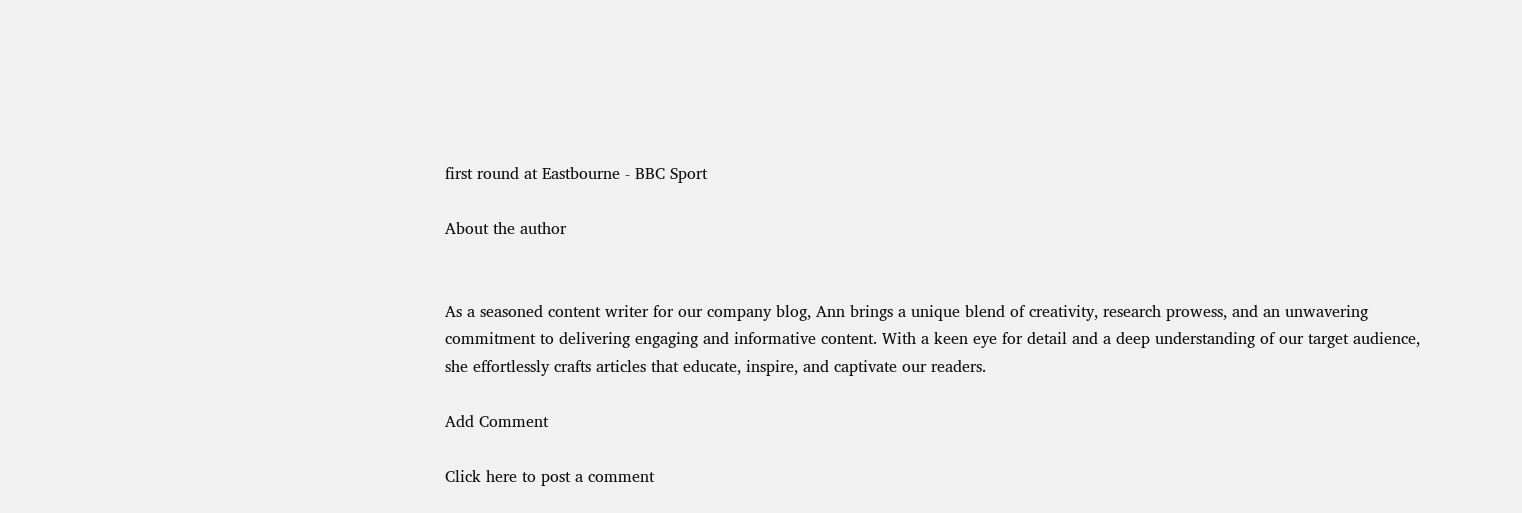first round at Eastbourne - BBC Sport

About the author


As a seasoned content writer for our company blog, Ann brings a unique blend of creativity, research prowess, and an unwavering commitment to delivering engaging and informative content. With a keen eye for detail and a deep understanding of our target audience, she effortlessly crafts articles that educate, inspire, and captivate our readers.

Add Comment

Click here to post a comment